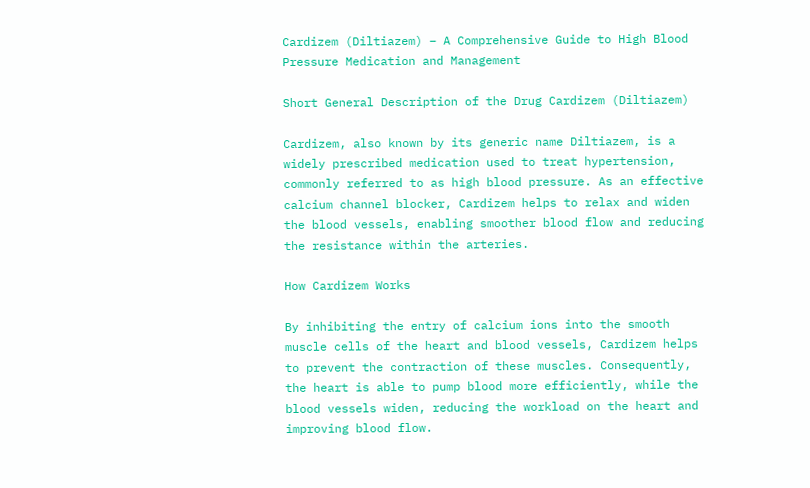Cardizem (Diltiazem) – A Comprehensive Guide to High Blood Pressure Medication and Management

Short General Description of the Drug Cardizem (Diltiazem)

Cardizem, also known by its generic name Diltiazem, is a widely prescribed medication used to treat hypertension, commonly referred to as high blood pressure. As an effective calcium channel blocker, Cardizem helps to relax and widen the blood vessels, enabling smoother blood flow and reducing the resistance within the arteries.

How Cardizem Works

By inhibiting the entry of calcium ions into the smooth muscle cells of the heart and blood vessels, Cardizem helps to prevent the contraction of these muscles. Consequently, the heart is able to pump blood more efficiently, while the blood vessels widen, reducing the workload on the heart and improving blood flow.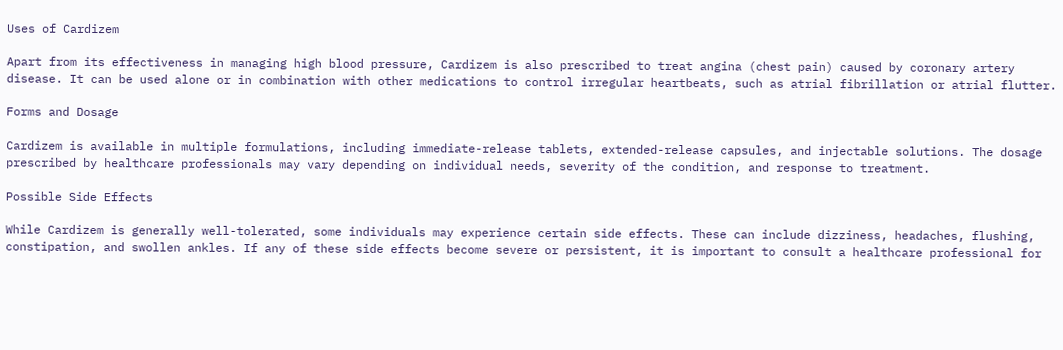Uses of Cardizem

Apart from its effectiveness in managing high blood pressure, Cardizem is also prescribed to treat angina (chest pain) caused by coronary artery disease. It can be used alone or in combination with other medications to control irregular heartbeats, such as atrial fibrillation or atrial flutter.

Forms and Dosage

Cardizem is available in multiple formulations, including immediate-release tablets, extended-release capsules, and injectable solutions. The dosage prescribed by healthcare professionals may vary depending on individual needs, severity of the condition, and response to treatment.

Possible Side Effects

While Cardizem is generally well-tolerated, some individuals may experience certain side effects. These can include dizziness, headaches, flushing, constipation, and swollen ankles. If any of these side effects become severe or persistent, it is important to consult a healthcare professional for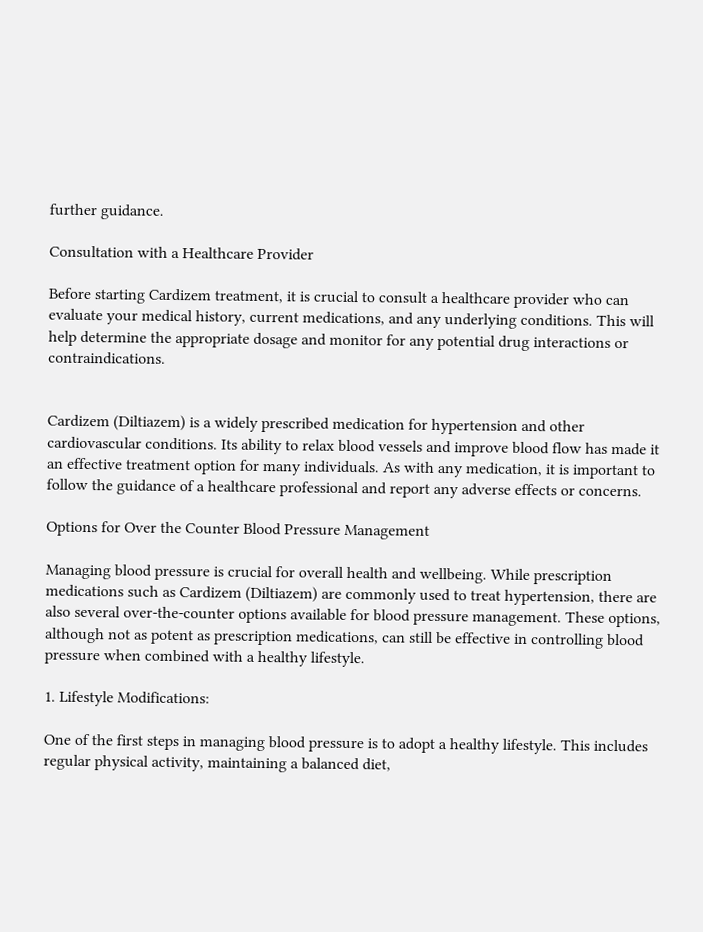further guidance.

Consultation with a Healthcare Provider

Before starting Cardizem treatment, it is crucial to consult a healthcare provider who can evaluate your medical history, current medications, and any underlying conditions. This will help determine the appropriate dosage and monitor for any potential drug interactions or contraindications.


Cardizem (Diltiazem) is a widely prescribed medication for hypertension and other cardiovascular conditions. Its ability to relax blood vessels and improve blood flow has made it an effective treatment option for many individuals. As with any medication, it is important to follow the guidance of a healthcare professional and report any adverse effects or concerns.

Options for Over the Counter Blood Pressure Management

Managing blood pressure is crucial for overall health and wellbeing. While prescription medications such as Cardizem (Diltiazem) are commonly used to treat hypertension, there are also several over-the-counter options available for blood pressure management. These options, although not as potent as prescription medications, can still be effective in controlling blood pressure when combined with a healthy lifestyle.

1. Lifestyle Modifications:

One of the first steps in managing blood pressure is to adopt a healthy lifestyle. This includes regular physical activity, maintaining a balanced diet,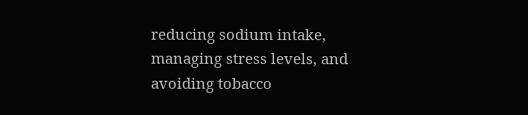reducing sodium intake, managing stress levels, and avoiding tobacco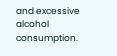and excessive alcohol consumption.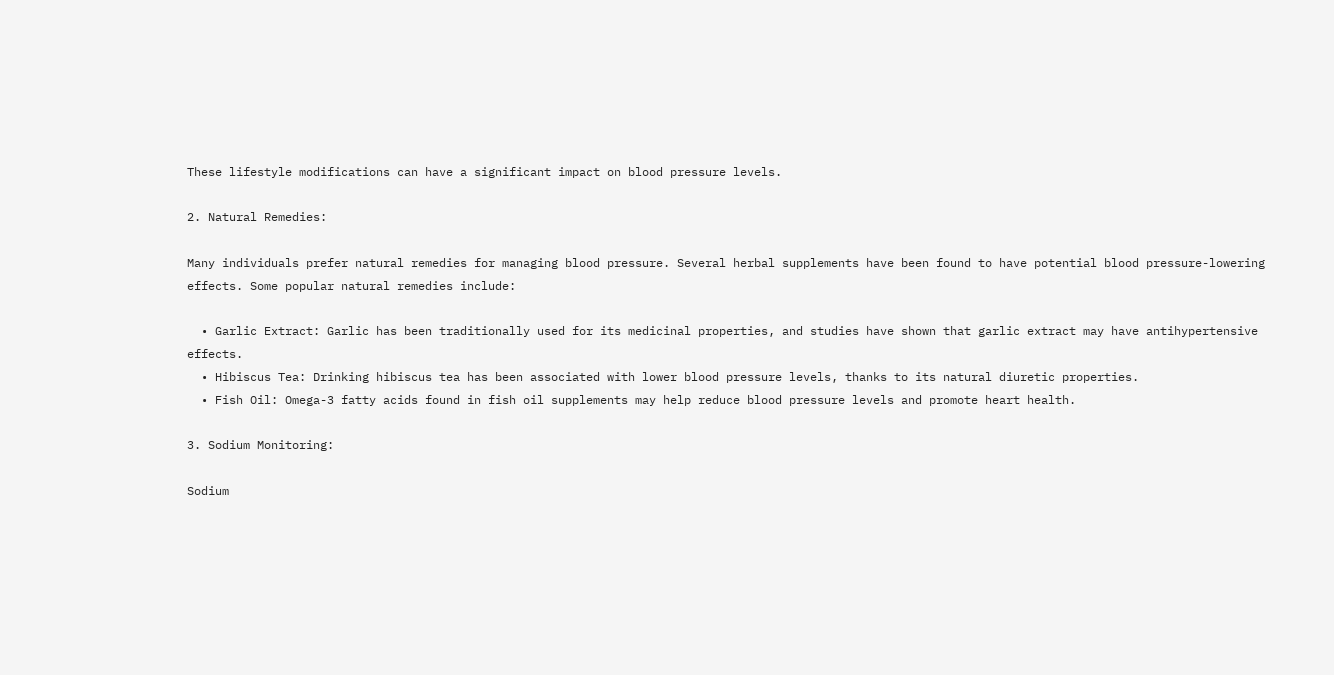These lifestyle modifications can have a significant impact on blood pressure levels.

2. Natural Remedies:

Many individuals prefer natural remedies for managing blood pressure. Several herbal supplements have been found to have potential blood pressure-lowering effects. Some popular natural remedies include:

  • Garlic Extract: Garlic has been traditionally used for its medicinal properties, and studies have shown that garlic extract may have antihypertensive effects.
  • Hibiscus Tea: Drinking hibiscus tea has been associated with lower blood pressure levels, thanks to its natural diuretic properties.
  • Fish Oil: Omega-3 fatty acids found in fish oil supplements may help reduce blood pressure levels and promote heart health.

3. Sodium Monitoring:

Sodium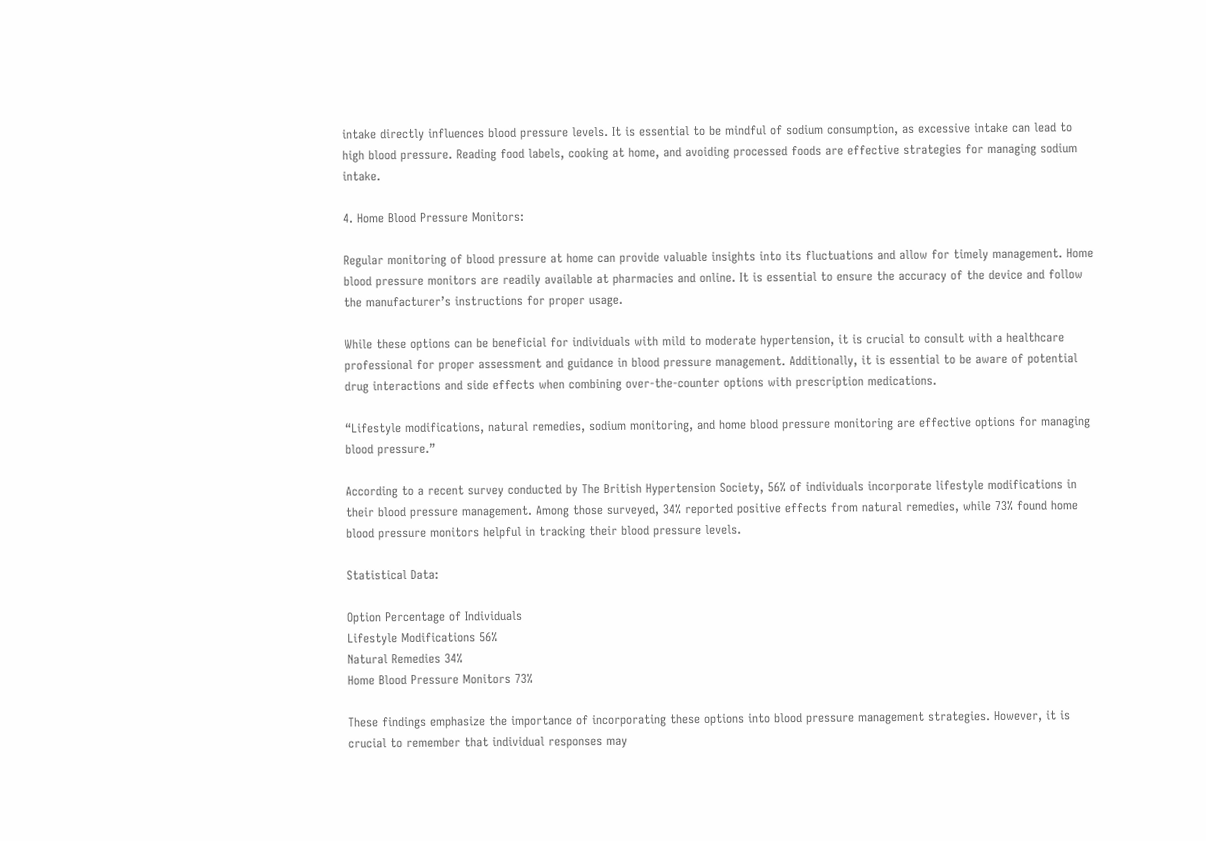intake directly influences blood pressure levels. It is essential to be mindful of sodium consumption, as excessive intake can lead to high blood pressure. Reading food labels, cooking at home, and avoiding processed foods are effective strategies for managing sodium intake.

4. Home Blood Pressure Monitors:

Regular monitoring of blood pressure at home can provide valuable insights into its fluctuations and allow for timely management. Home blood pressure monitors are readily available at pharmacies and online. It is essential to ensure the accuracy of the device and follow the manufacturer’s instructions for proper usage.

While these options can be beneficial for individuals with mild to moderate hypertension, it is crucial to consult with a healthcare professional for proper assessment and guidance in blood pressure management. Additionally, it is essential to be aware of potential drug interactions and side effects when combining over-the-counter options with prescription medications.

“Lifestyle modifications, natural remedies, sodium monitoring, and home blood pressure monitoring are effective options for managing blood pressure.”

According to a recent survey conducted by The British Hypertension Society, 56% of individuals incorporate lifestyle modifications in their blood pressure management. Among those surveyed, 34% reported positive effects from natural remedies, while 73% found home blood pressure monitors helpful in tracking their blood pressure levels.

Statistical Data:

Option Percentage of Individuals
Lifestyle Modifications 56%
Natural Remedies 34%
Home Blood Pressure Monitors 73%

These findings emphasize the importance of incorporating these options into blood pressure management strategies. However, it is crucial to remember that individual responses may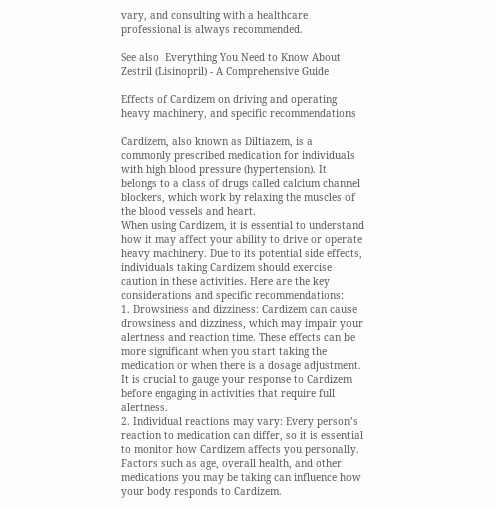vary, and consulting with a healthcare professional is always recommended.

See also  Everything You Need to Know About Zestril (Lisinopril) - A Comprehensive Guide

Effects of Cardizem on driving and operating heavy machinery, and specific recommendations

Cardizem, also known as Diltiazem, is a commonly prescribed medication for individuals with high blood pressure (hypertension). It belongs to a class of drugs called calcium channel blockers, which work by relaxing the muscles of the blood vessels and heart.
When using Cardizem, it is essential to understand how it may affect your ability to drive or operate heavy machinery. Due to its potential side effects, individuals taking Cardizem should exercise caution in these activities. Here are the key considerations and specific recommendations:
1. Drowsiness and dizziness: Cardizem can cause drowsiness and dizziness, which may impair your alertness and reaction time. These effects can be more significant when you start taking the medication or when there is a dosage adjustment. It is crucial to gauge your response to Cardizem before engaging in activities that require full alertness.
2. Individual reactions may vary: Every person’s reaction to medication can differ, so it is essential to monitor how Cardizem affects you personally. Factors such as age, overall health, and other medications you may be taking can influence how your body responds to Cardizem.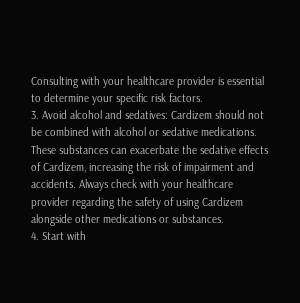Consulting with your healthcare provider is essential to determine your specific risk factors.
3. Avoid alcohol and sedatives: Cardizem should not be combined with alcohol or sedative medications. These substances can exacerbate the sedative effects of Cardizem, increasing the risk of impairment and accidents. Always check with your healthcare provider regarding the safety of using Cardizem alongside other medications or substances.
4. Start with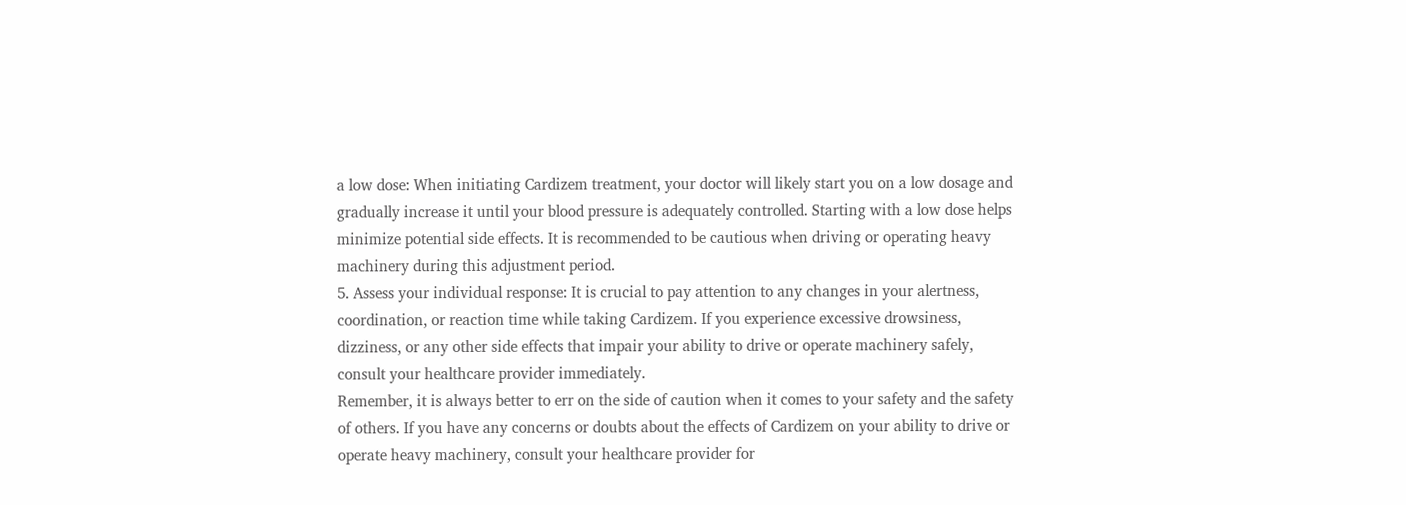a low dose: When initiating Cardizem treatment, your doctor will likely start you on a low dosage and gradually increase it until your blood pressure is adequately controlled. Starting with a low dose helps minimize potential side effects. It is recommended to be cautious when driving or operating heavy machinery during this adjustment period.
5. Assess your individual response: It is crucial to pay attention to any changes in your alertness, coordination, or reaction time while taking Cardizem. If you experience excessive drowsiness, dizziness, or any other side effects that impair your ability to drive or operate machinery safely, consult your healthcare provider immediately.
Remember, it is always better to err on the side of caution when it comes to your safety and the safety of others. If you have any concerns or doubts about the effects of Cardizem on your ability to drive or operate heavy machinery, consult your healthcare provider for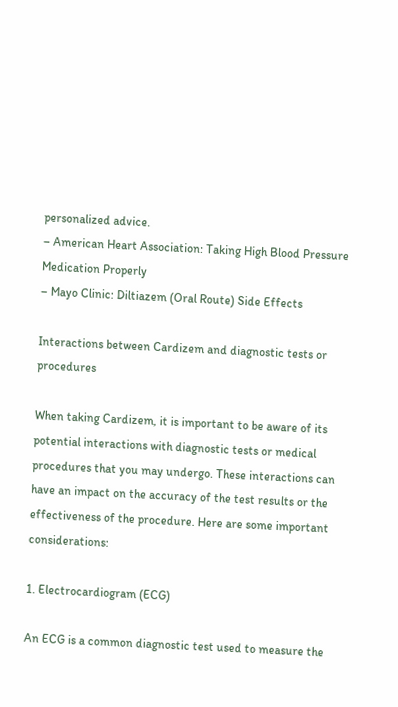personalized advice.
– American Heart Association: Taking High Blood Pressure Medication Properly
– Mayo Clinic: Diltiazem (Oral Route) Side Effects

Interactions between Cardizem and diagnostic tests or procedures

When taking Cardizem, it is important to be aware of its potential interactions with diagnostic tests or medical procedures that you may undergo. These interactions can have an impact on the accuracy of the test results or the effectiveness of the procedure. Here are some important considerations:

1. Electrocardiogram (ECG)

An ECG is a common diagnostic test used to measure the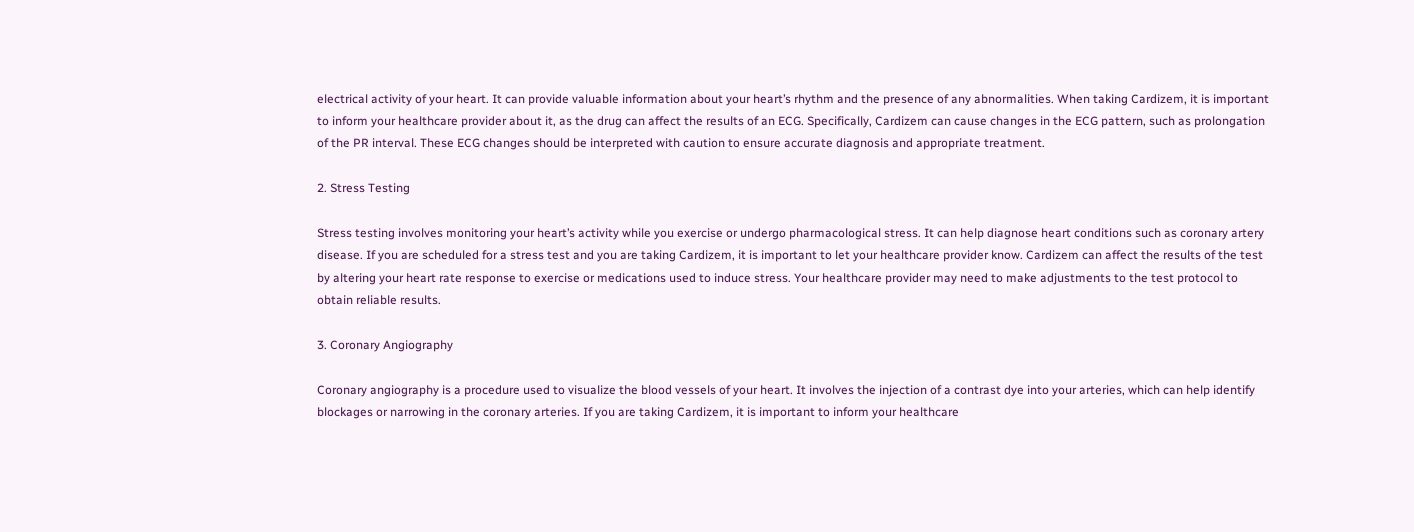electrical activity of your heart. It can provide valuable information about your heart’s rhythm and the presence of any abnormalities. When taking Cardizem, it is important to inform your healthcare provider about it, as the drug can affect the results of an ECG. Specifically, Cardizem can cause changes in the ECG pattern, such as prolongation of the PR interval. These ECG changes should be interpreted with caution to ensure accurate diagnosis and appropriate treatment.

2. Stress Testing

Stress testing involves monitoring your heart’s activity while you exercise or undergo pharmacological stress. It can help diagnose heart conditions such as coronary artery disease. If you are scheduled for a stress test and you are taking Cardizem, it is important to let your healthcare provider know. Cardizem can affect the results of the test by altering your heart rate response to exercise or medications used to induce stress. Your healthcare provider may need to make adjustments to the test protocol to obtain reliable results.

3. Coronary Angiography

Coronary angiography is a procedure used to visualize the blood vessels of your heart. It involves the injection of a contrast dye into your arteries, which can help identify blockages or narrowing in the coronary arteries. If you are taking Cardizem, it is important to inform your healthcare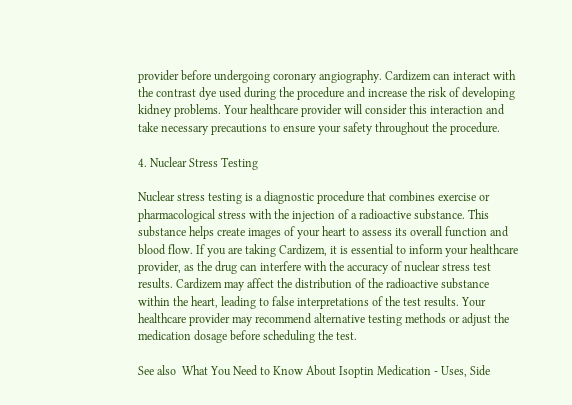provider before undergoing coronary angiography. Cardizem can interact with the contrast dye used during the procedure and increase the risk of developing kidney problems. Your healthcare provider will consider this interaction and take necessary precautions to ensure your safety throughout the procedure.

4. Nuclear Stress Testing

Nuclear stress testing is a diagnostic procedure that combines exercise or pharmacological stress with the injection of a radioactive substance. This substance helps create images of your heart to assess its overall function and blood flow. If you are taking Cardizem, it is essential to inform your healthcare provider, as the drug can interfere with the accuracy of nuclear stress test results. Cardizem may affect the distribution of the radioactive substance within the heart, leading to false interpretations of the test results. Your healthcare provider may recommend alternative testing methods or adjust the medication dosage before scheduling the test.

See also  What You Need to Know About Isoptin Medication - Uses, Side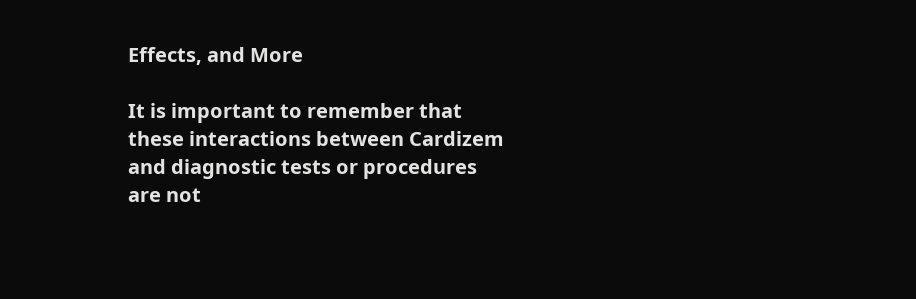Effects, and More

It is important to remember that these interactions between Cardizem and diagnostic tests or procedures are not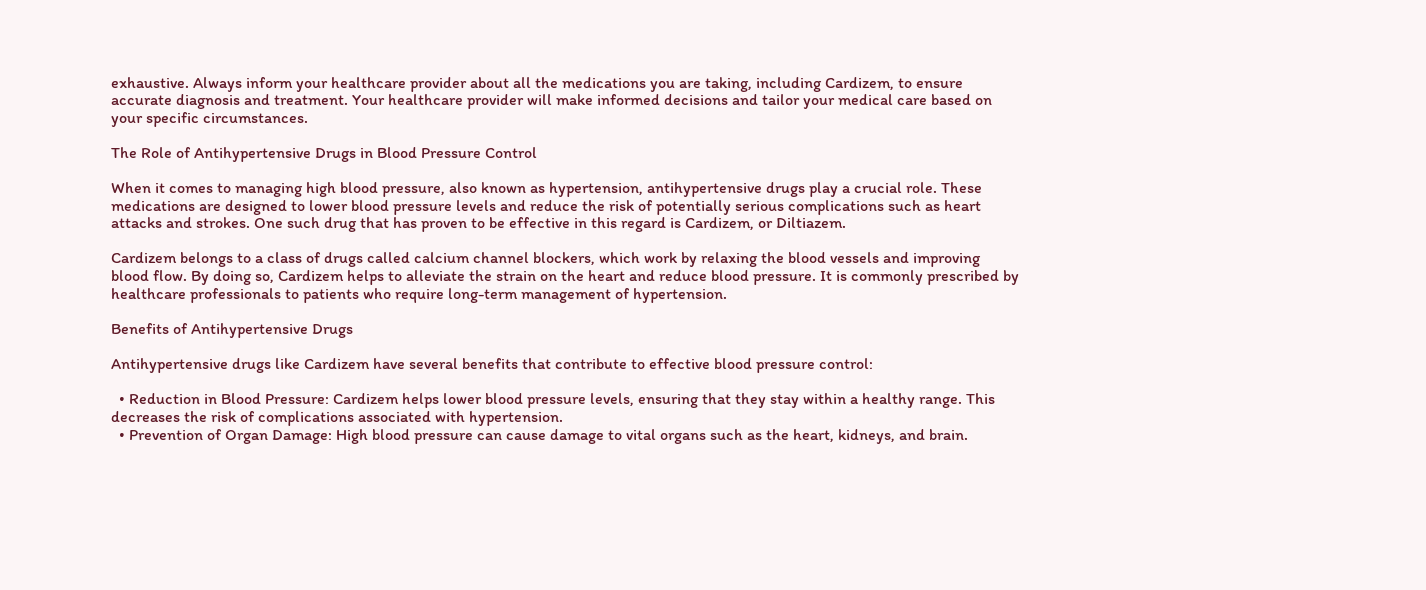exhaustive. Always inform your healthcare provider about all the medications you are taking, including Cardizem, to ensure accurate diagnosis and treatment. Your healthcare provider will make informed decisions and tailor your medical care based on your specific circumstances.

The Role of Antihypertensive Drugs in Blood Pressure Control

When it comes to managing high blood pressure, also known as hypertension, antihypertensive drugs play a crucial role. These medications are designed to lower blood pressure levels and reduce the risk of potentially serious complications such as heart attacks and strokes. One such drug that has proven to be effective in this regard is Cardizem, or Diltiazem.

Cardizem belongs to a class of drugs called calcium channel blockers, which work by relaxing the blood vessels and improving blood flow. By doing so, Cardizem helps to alleviate the strain on the heart and reduce blood pressure. It is commonly prescribed by healthcare professionals to patients who require long-term management of hypertension.

Benefits of Antihypertensive Drugs

Antihypertensive drugs like Cardizem have several benefits that contribute to effective blood pressure control:

  • Reduction in Blood Pressure: Cardizem helps lower blood pressure levels, ensuring that they stay within a healthy range. This decreases the risk of complications associated with hypertension.
  • Prevention of Organ Damage: High blood pressure can cause damage to vital organs such as the heart, kidneys, and brain.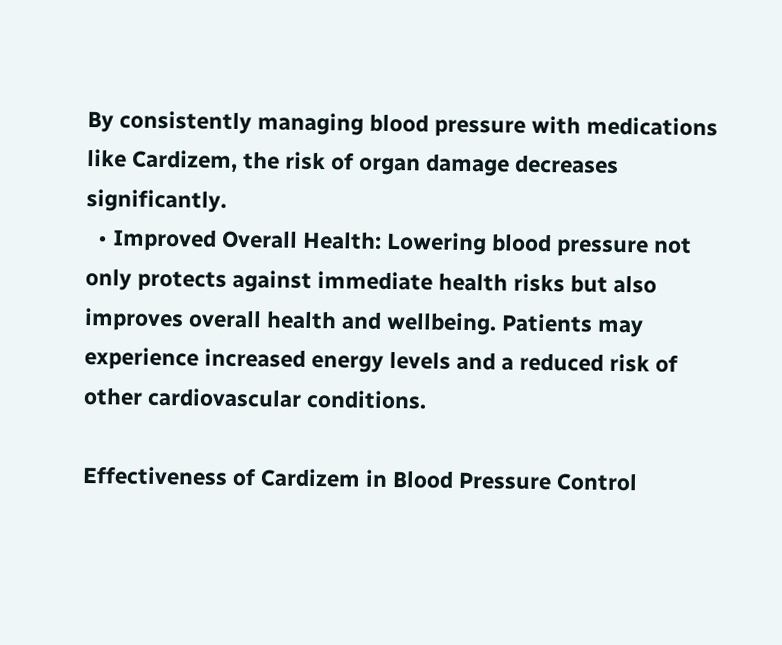By consistently managing blood pressure with medications like Cardizem, the risk of organ damage decreases significantly.
  • Improved Overall Health: Lowering blood pressure not only protects against immediate health risks but also improves overall health and wellbeing. Patients may experience increased energy levels and a reduced risk of other cardiovascular conditions.

Effectiveness of Cardizem in Blood Pressure Control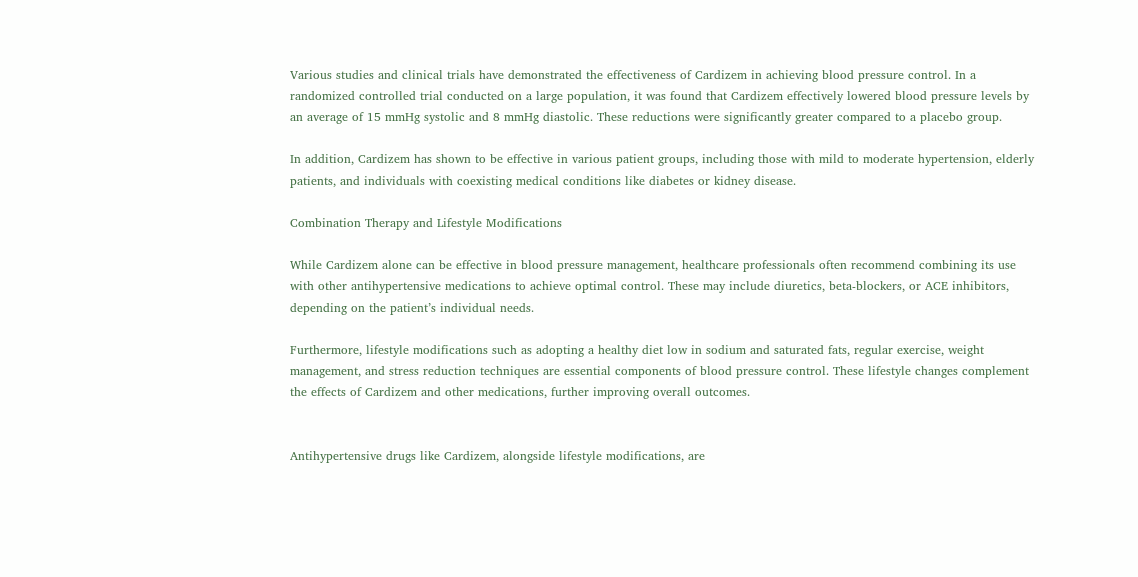Various studies and clinical trials have demonstrated the effectiveness of Cardizem in achieving blood pressure control. In a randomized controlled trial conducted on a large population, it was found that Cardizem effectively lowered blood pressure levels by an average of 15 mmHg systolic and 8 mmHg diastolic. These reductions were significantly greater compared to a placebo group.

In addition, Cardizem has shown to be effective in various patient groups, including those with mild to moderate hypertension, elderly patients, and individuals with coexisting medical conditions like diabetes or kidney disease.

Combination Therapy and Lifestyle Modifications

While Cardizem alone can be effective in blood pressure management, healthcare professionals often recommend combining its use with other antihypertensive medications to achieve optimal control. These may include diuretics, beta-blockers, or ACE inhibitors, depending on the patient’s individual needs.

Furthermore, lifestyle modifications such as adopting a healthy diet low in sodium and saturated fats, regular exercise, weight management, and stress reduction techniques are essential components of blood pressure control. These lifestyle changes complement the effects of Cardizem and other medications, further improving overall outcomes.


Antihypertensive drugs like Cardizem, alongside lifestyle modifications, are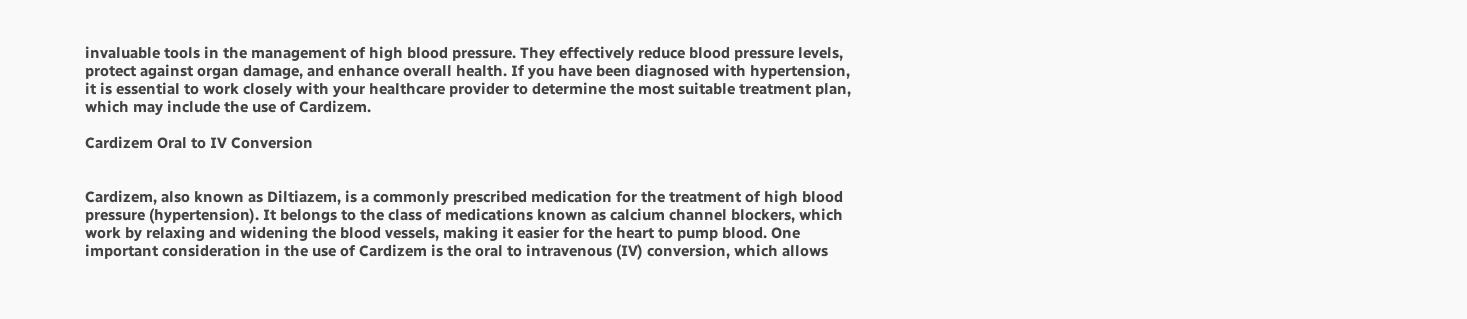invaluable tools in the management of high blood pressure. They effectively reduce blood pressure levels, protect against organ damage, and enhance overall health. If you have been diagnosed with hypertension, it is essential to work closely with your healthcare provider to determine the most suitable treatment plan, which may include the use of Cardizem.

Cardizem Oral to IV Conversion


Cardizem, also known as Diltiazem, is a commonly prescribed medication for the treatment of high blood pressure (hypertension). It belongs to the class of medications known as calcium channel blockers, which work by relaxing and widening the blood vessels, making it easier for the heart to pump blood. One important consideration in the use of Cardizem is the oral to intravenous (IV) conversion, which allows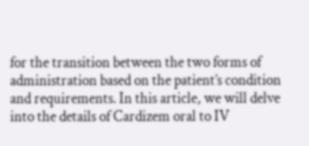for the transition between the two forms of administration based on the patient’s condition and requirements. In this article, we will delve into the details of Cardizem oral to IV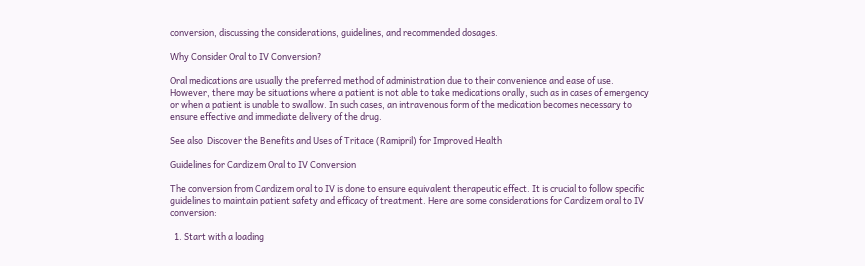conversion, discussing the considerations, guidelines, and recommended dosages.

Why Consider Oral to IV Conversion?

Oral medications are usually the preferred method of administration due to their convenience and ease of use. However, there may be situations where a patient is not able to take medications orally, such as in cases of emergency or when a patient is unable to swallow. In such cases, an intravenous form of the medication becomes necessary to ensure effective and immediate delivery of the drug.

See also  Discover the Benefits and Uses of Tritace (Ramipril) for Improved Health

Guidelines for Cardizem Oral to IV Conversion

The conversion from Cardizem oral to IV is done to ensure equivalent therapeutic effect. It is crucial to follow specific guidelines to maintain patient safety and efficacy of treatment. Here are some considerations for Cardizem oral to IV conversion:

  1. Start with a loading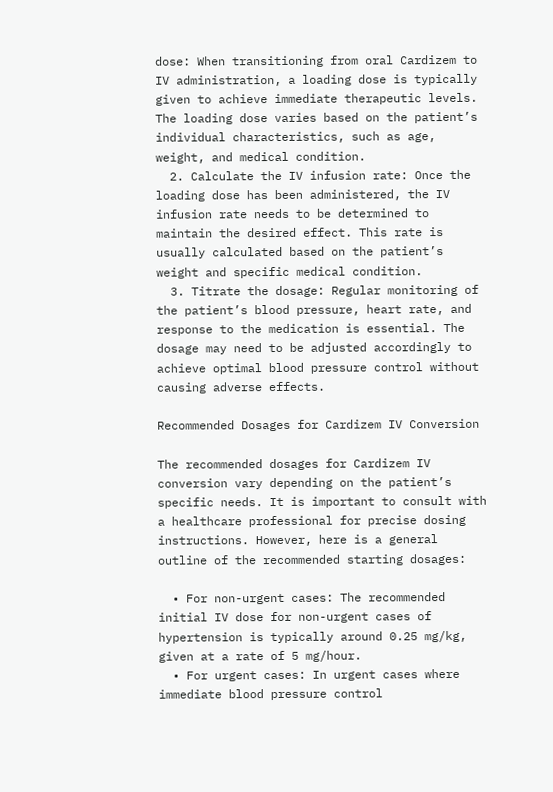dose: When transitioning from oral Cardizem to IV administration, a loading dose is typically given to achieve immediate therapeutic levels. The loading dose varies based on the patient’s individual characteristics, such as age, weight, and medical condition.
  2. Calculate the IV infusion rate: Once the loading dose has been administered, the IV infusion rate needs to be determined to maintain the desired effect. This rate is usually calculated based on the patient’s weight and specific medical condition.
  3. Titrate the dosage: Regular monitoring of the patient’s blood pressure, heart rate, and response to the medication is essential. The dosage may need to be adjusted accordingly to achieve optimal blood pressure control without causing adverse effects.

Recommended Dosages for Cardizem IV Conversion

The recommended dosages for Cardizem IV conversion vary depending on the patient’s specific needs. It is important to consult with a healthcare professional for precise dosing instructions. However, here is a general outline of the recommended starting dosages:

  • For non-urgent cases: The recommended initial IV dose for non-urgent cases of hypertension is typically around 0.25 mg/kg, given at a rate of 5 mg/hour.
  • For urgent cases: In urgent cases where immediate blood pressure control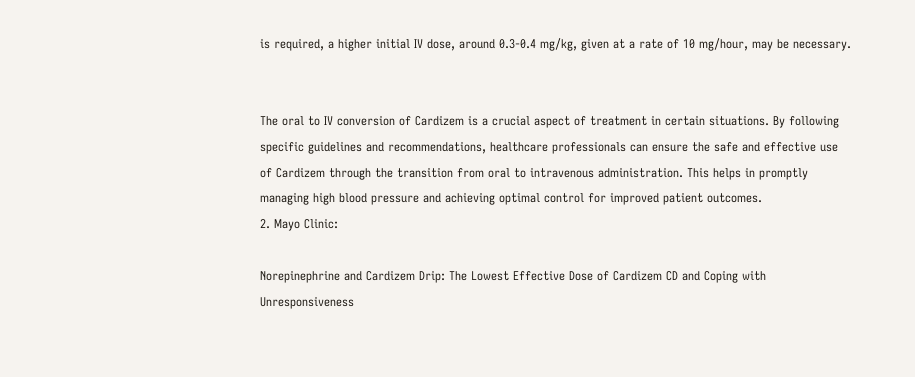is required, a higher initial IV dose, around 0.3-0.4 mg/kg, given at a rate of 10 mg/hour, may be necessary.


The oral to IV conversion of Cardizem is a crucial aspect of treatment in certain situations. By following specific guidelines and recommendations, healthcare professionals can ensure the safe and effective use of Cardizem through the transition from oral to intravenous administration. This helps in promptly managing high blood pressure and achieving optimal control for improved patient outcomes.
2. Mayo Clinic:

Norepinephrine and Cardizem Drip: The Lowest Effective Dose of Cardizem CD and Coping with Unresponsiveness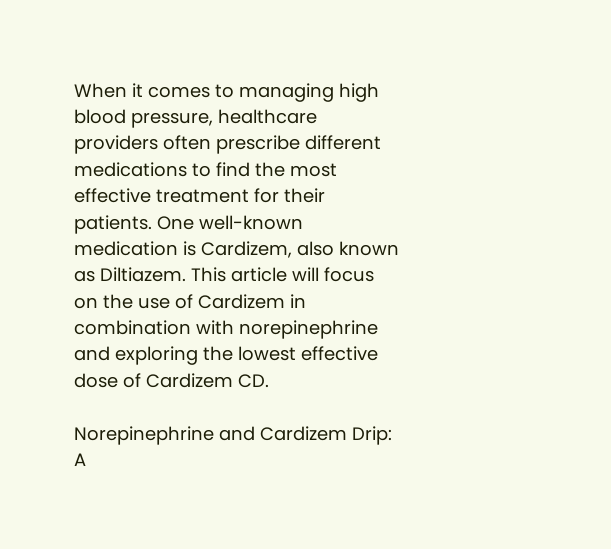When it comes to managing high blood pressure, healthcare providers often prescribe different medications to find the most effective treatment for their patients. One well-known medication is Cardizem, also known as Diltiazem. This article will focus on the use of Cardizem in combination with norepinephrine and exploring the lowest effective dose of Cardizem CD.

Norepinephrine and Cardizem Drip: A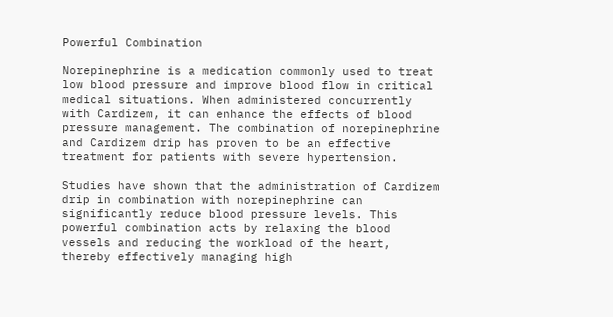Powerful Combination

Norepinephrine is a medication commonly used to treat low blood pressure and improve blood flow in critical medical situations. When administered concurrently with Cardizem, it can enhance the effects of blood pressure management. The combination of norepinephrine and Cardizem drip has proven to be an effective treatment for patients with severe hypertension.

Studies have shown that the administration of Cardizem drip in combination with norepinephrine can significantly reduce blood pressure levels. This powerful combination acts by relaxing the blood vessels and reducing the workload of the heart, thereby effectively managing high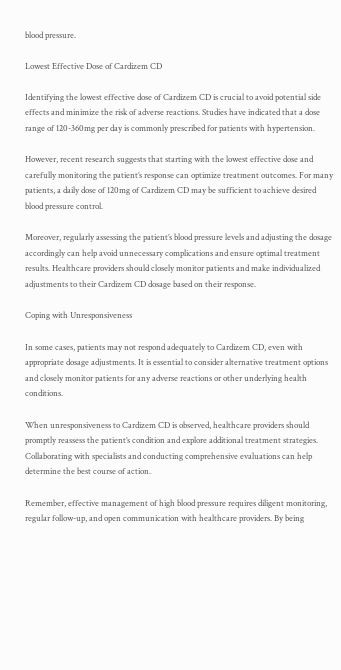blood pressure.

Lowest Effective Dose of Cardizem CD

Identifying the lowest effective dose of Cardizem CD is crucial to avoid potential side effects and minimize the risk of adverse reactions. Studies have indicated that a dose range of 120-360mg per day is commonly prescribed for patients with hypertension.

However, recent research suggests that starting with the lowest effective dose and carefully monitoring the patient’s response can optimize treatment outcomes. For many patients, a daily dose of 120mg of Cardizem CD may be sufficient to achieve desired blood pressure control.

Moreover, regularly assessing the patient’s blood pressure levels and adjusting the dosage accordingly can help avoid unnecessary complications and ensure optimal treatment results. Healthcare providers should closely monitor patients and make individualized adjustments to their Cardizem CD dosage based on their response.

Coping with Unresponsiveness

In some cases, patients may not respond adequately to Cardizem CD, even with appropriate dosage adjustments. It is essential to consider alternative treatment options and closely monitor patients for any adverse reactions or other underlying health conditions.

When unresponsiveness to Cardizem CD is observed, healthcare providers should promptly reassess the patient’s condition and explore additional treatment strategies. Collaborating with specialists and conducting comprehensive evaluations can help determine the best course of action.

Remember, effective management of high blood pressure requires diligent monitoring, regular follow-up, and open communication with healthcare providers. By being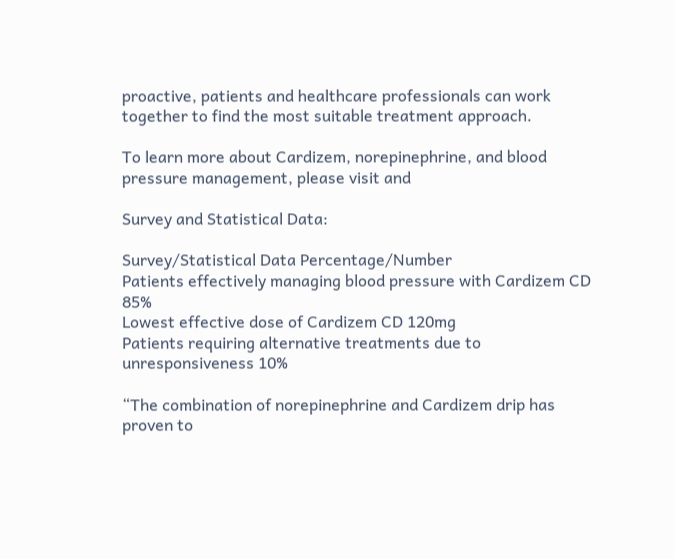proactive, patients and healthcare professionals can work together to find the most suitable treatment approach.

To learn more about Cardizem, norepinephrine, and blood pressure management, please visit and

Survey and Statistical Data:

Survey/Statistical Data Percentage/Number
Patients effectively managing blood pressure with Cardizem CD 85%
Lowest effective dose of Cardizem CD 120mg
Patients requiring alternative treatments due to unresponsiveness 10%

“The combination of norepinephrine and Cardizem drip has proven to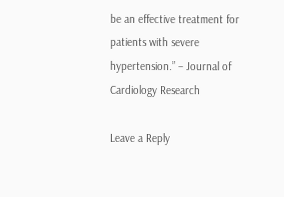be an effective treatment for patients with severe hypertension.” – Journal of Cardiology Research

Leave a Reply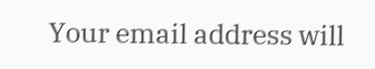Your email address will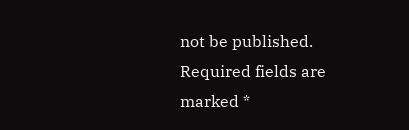not be published. Required fields are marked *